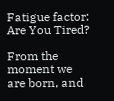Fatigue factor: Are You Tired?

From the moment we are born, and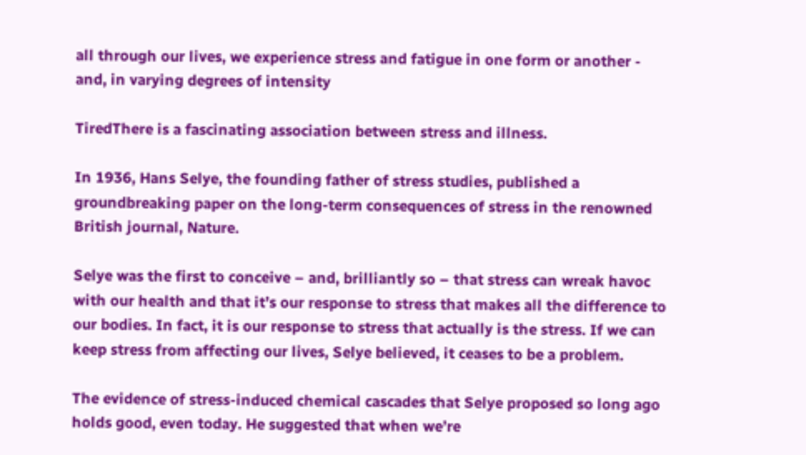all through our lives, we experience stress and fatigue in one form or another - and, in varying degrees of intensity

TiredThere is a fascinating association between stress and illness.

In 1936, Hans Selye, the founding father of stress studies, published a groundbreaking paper on the long-term consequences of stress in the renowned British journal, Nature.

Selye was the first to conceive – and, brilliantly so – that stress can wreak havoc with our health and that it’s our response to stress that makes all the difference to our bodies. In fact, it is our response to stress that actually is the stress. If we can keep stress from affecting our lives, Selye believed, it ceases to be a problem.

The evidence of stress-induced chemical cascades that Selye proposed so long ago holds good, even today. He suggested that when we’re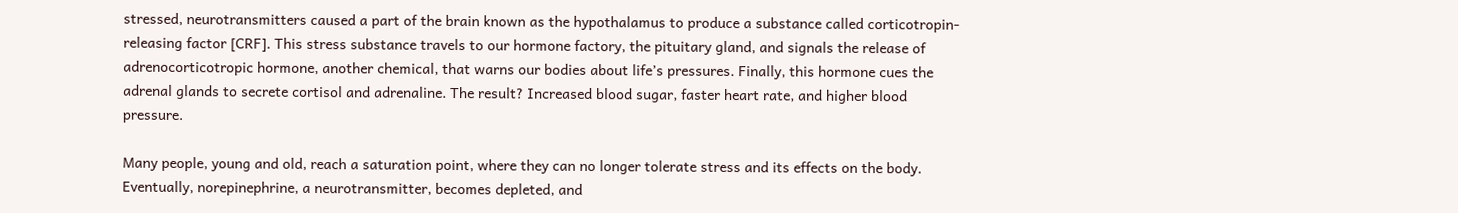stressed, neurotransmitters caused a part of the brain known as the hypothalamus to produce a substance called corticotropin-releasing factor [CRF]. This stress substance travels to our hormone factory, the pituitary gland, and signals the release of adrenocorticotropic hormone, another chemical, that warns our bodies about life’s pressures. Finally, this hormone cues the adrenal glands to secrete cortisol and adrenaline. The result? Increased blood sugar, faster heart rate, and higher blood pressure.

Many people, young and old, reach a saturation point, where they can no longer tolerate stress and its effects on the body. Eventually, norepinephrine, a neurotransmitter, becomes depleted, and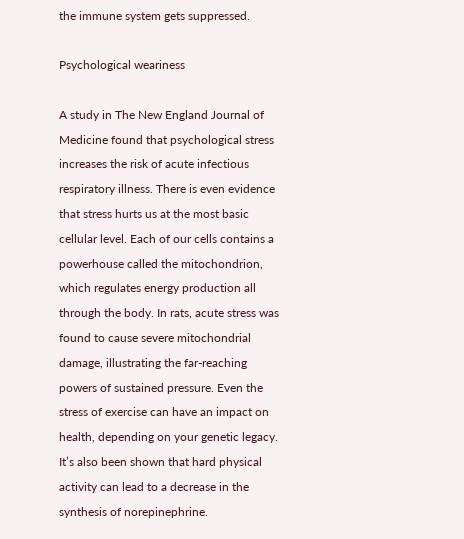the immune system gets suppressed.

Psychological weariness

A study in The New England Journal of Medicine found that psychological stress increases the risk of acute infectious respiratory illness. There is even evidence that stress hurts us at the most basic cellular level. Each of our cells contains a powerhouse called the mitochondrion, which regulates energy production all through the body. In rats, acute stress was found to cause severe mitochondrial damage, illustrating the far-reaching powers of sustained pressure. Even the stress of exercise can have an impact on health, depending on your genetic legacy. It’s also been shown that hard physical activity can lead to a decrease in the synthesis of norepinephrine.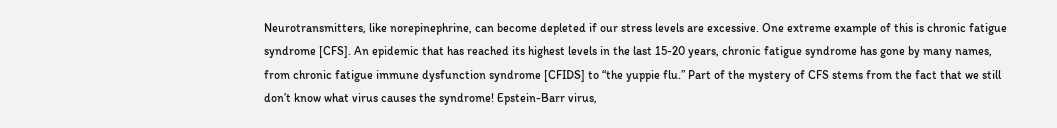Neurotransmitters, like norepinephrine, can become depleted if our stress levels are excessive. One extreme example of this is chronic fatigue syndrome [CFS]. An epidemic that has reached its highest levels in the last 15-20 years, chronic fatigue syndrome has gone by many names, from chronic fatigue immune dysfunction syndrome [CFIDS] to “the yuppie flu.” Part of the mystery of CFS stems from the fact that we still don’t know what virus causes the syndrome! Epstein-Barr virus,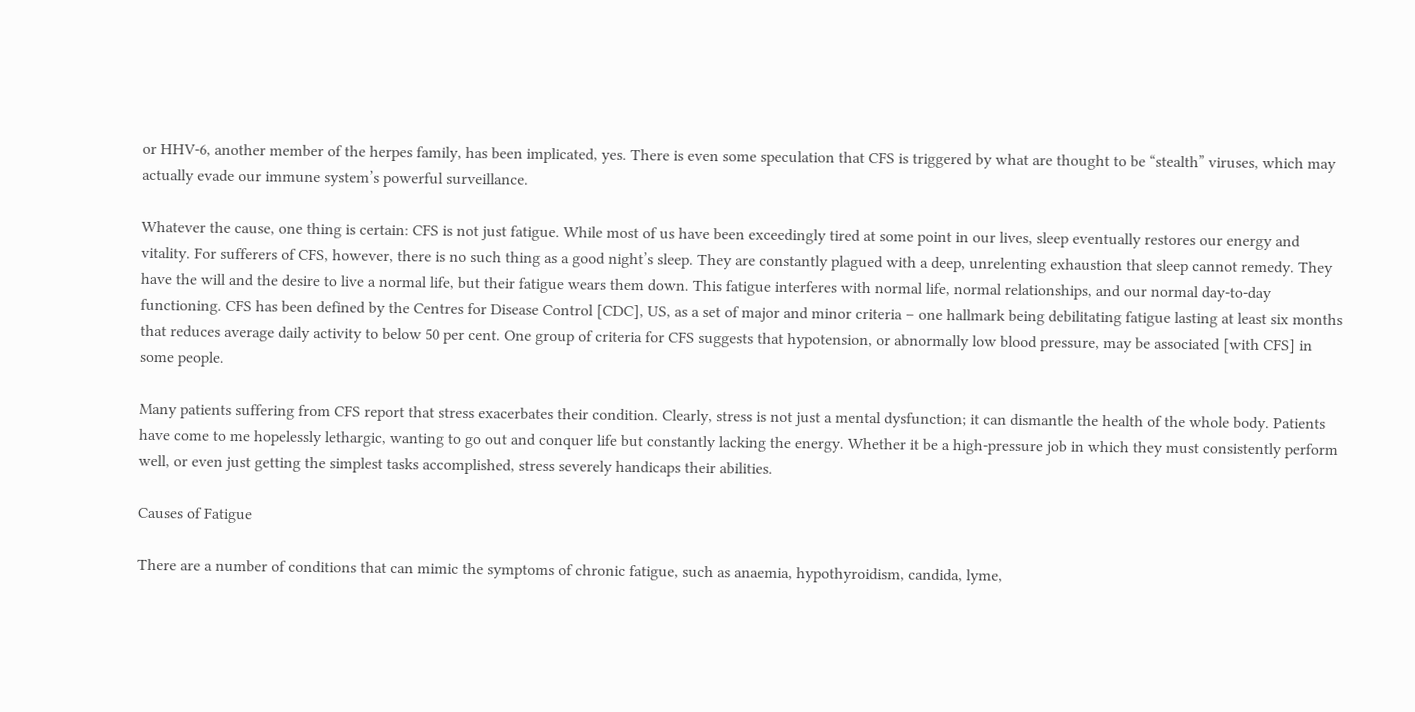or HHV-6, another member of the herpes family, has been implicated, yes. There is even some speculation that CFS is triggered by what are thought to be “stealth” viruses, which may actually evade our immune system’s powerful surveillance.

Whatever the cause, one thing is certain: CFS is not just fatigue. While most of us have been exceedingly tired at some point in our lives, sleep eventually restores our energy and vitality. For sufferers of CFS, however, there is no such thing as a good night’s sleep. They are constantly plagued with a deep, unrelenting exhaustion that sleep cannot remedy. They have the will and the desire to live a normal life, but their fatigue wears them down. This fatigue interferes with normal life, normal relationships, and our normal day-to-day functioning. CFS has been defined by the Centres for Disease Control [CDC], US, as a set of major and minor criteria – one hallmark being debilitating fatigue lasting at least six months that reduces average daily activity to below 50 per cent. One group of criteria for CFS suggests that hypotension, or abnormally low blood pressure, may be associated [with CFS] in some people.

Many patients suffering from CFS report that stress exacerbates their condition. Clearly, stress is not just a mental dysfunction; it can dismantle the health of the whole body. Patients have come to me hopelessly lethargic, wanting to go out and conquer life but constantly lacking the energy. Whether it be a high-pressure job in which they must consistently perform well, or even just getting the simplest tasks accomplished, stress severely handicaps their abilities.

Causes of Fatigue

There are a number of conditions that can mimic the symptoms of chronic fatigue, such as anaemia, hypothyroidism, candida, lyme,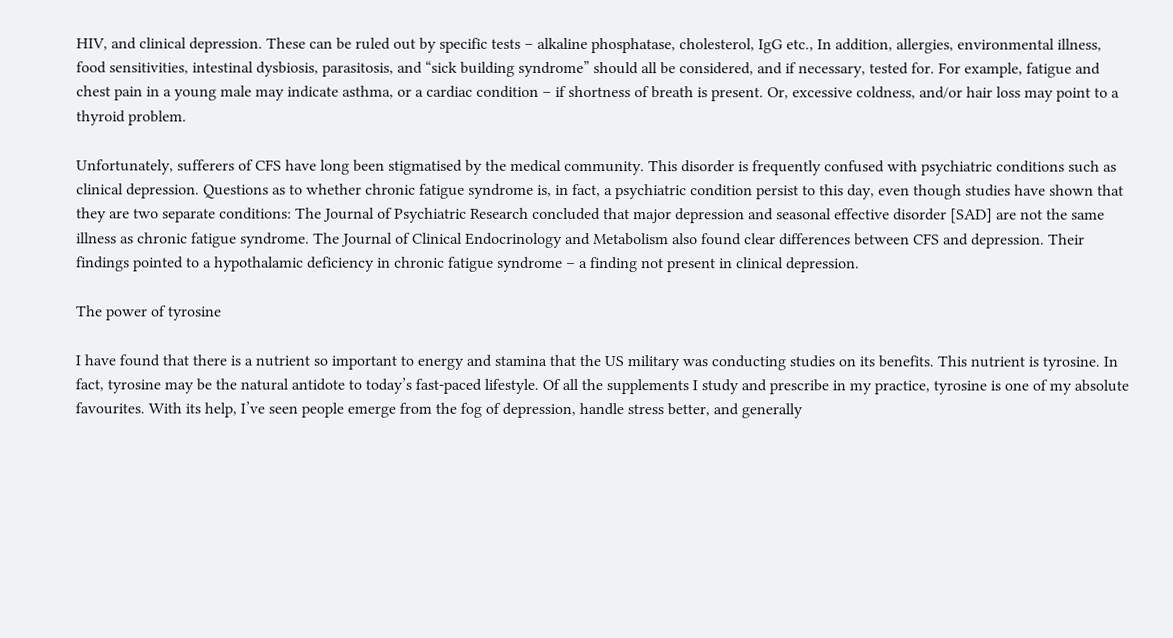HIV, and clinical depression. These can be ruled out by specific tests – alkaline phosphatase, cholesterol, IgG etc., In addition, allergies, environmental illness, food sensitivities, intestinal dysbiosis, parasitosis, and “sick building syndrome” should all be considered, and if necessary, tested for. For example, fatigue and chest pain in a young male may indicate asthma, or a cardiac condition – if shortness of breath is present. Or, excessive coldness, and/or hair loss may point to a thyroid problem.

Unfortunately, sufferers of CFS have long been stigmatised by the medical community. This disorder is frequently confused with psychiatric conditions such as clinical depression. Questions as to whether chronic fatigue syndrome is, in fact, a psychiatric condition persist to this day, even though studies have shown that they are two separate conditions: The Journal of Psychiatric Research concluded that major depression and seasonal effective disorder [SAD] are not the same illness as chronic fatigue syndrome. The Journal of Clinical Endocrinology and Metabolism also found clear differences between CFS and depression. Their findings pointed to a hypothalamic deficiency in chronic fatigue syndrome – a finding not present in clinical depression.

The power of tyrosine

I have found that there is a nutrient so important to energy and stamina that the US military was conducting studies on its benefits. This nutrient is tyrosine. In fact, tyrosine may be the natural antidote to today’s fast-paced lifestyle. Of all the supplements I study and prescribe in my practice, tyrosine is one of my absolute favourites. With its help, I’ve seen people emerge from the fog of depression, handle stress better, and generally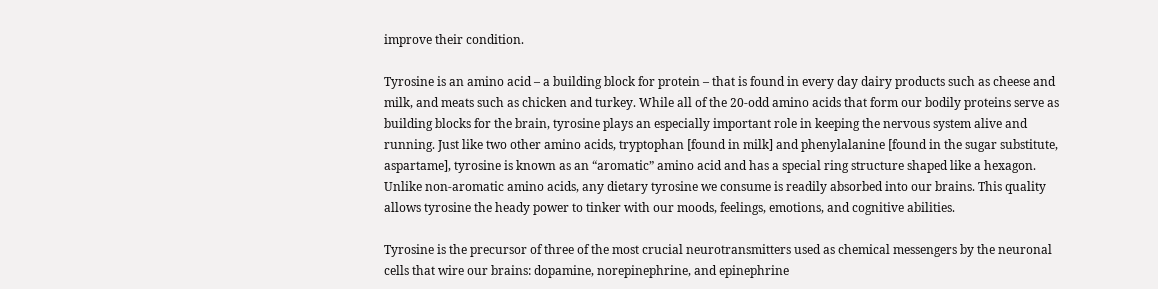improve their condition.

Tyrosine is an amino acid – a building block for protein – that is found in every day dairy products such as cheese and milk, and meats such as chicken and turkey. While all of the 20-odd amino acids that form our bodily proteins serve as building blocks for the brain, tyrosine plays an especially important role in keeping the nervous system alive and running. Just like two other amino acids, tryptophan [found in milk] and phenylalanine [found in the sugar substitute, aspartame], tyrosine is known as an “aromatic” amino acid and has a special ring structure shaped like a hexagon. Unlike non-aromatic amino acids, any dietary tyrosine we consume is readily absorbed into our brains. This quality allows tyrosine the heady power to tinker with our moods, feelings, emotions, and cognitive abilities.

Tyrosine is the precursor of three of the most crucial neurotransmitters used as chemical messengers by the neuronal cells that wire our brains: dopamine, norepinephrine, and epinephrine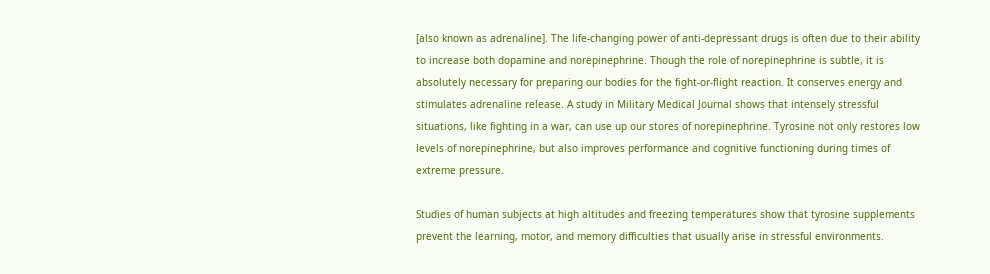[also known as adrenaline]. The life-changing power of anti-depressant drugs is often due to their ability to increase both dopamine and norepinephrine. Though the role of norepinephrine is subtle, it is absolutely necessary for preparing our bodies for the fight-or-flight reaction. It conserves energy and stimulates adrenaline release. A study in Military Medical Journal shows that intensely stressful situations, like fighting in a war, can use up our stores of norepinephrine. Tyrosine not only restores low levels of norepinephrine, but also improves performance and cognitive functioning during times of extreme pressure.

Studies of human subjects at high altitudes and freezing temperatures show that tyrosine supplements prevent the learning, motor, and memory difficulties that usually arise in stressful environments.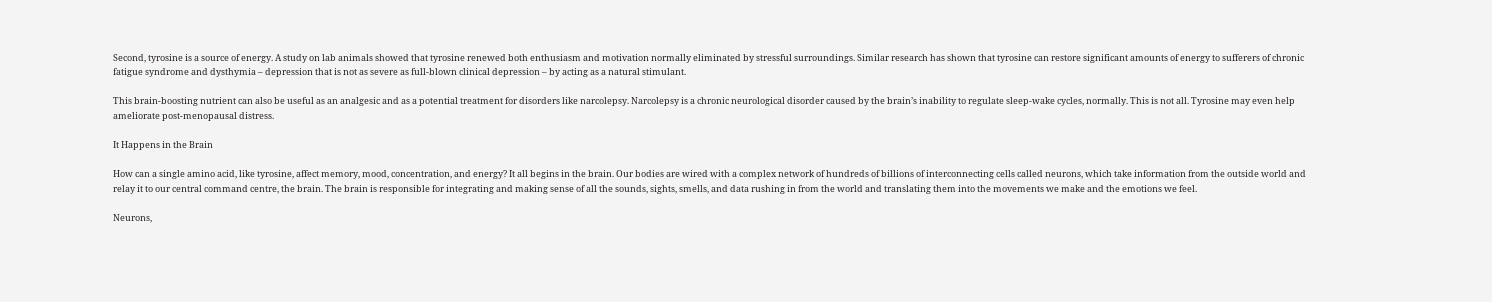Second, tyrosine is a source of energy. A study on lab animals showed that tyrosine renewed both enthusiasm and motivation normally eliminated by stressful surroundings. Similar research has shown that tyrosine can restore significant amounts of energy to sufferers of chronic fatigue syndrome and dysthymia – depression that is not as severe as full-blown clinical depression – by acting as a natural stimulant.

This brain-boosting nutrient can also be useful as an analgesic and as a potential treatment for disorders like narcolepsy. Narcolepsy is a chronic neurological disorder caused by the brain’s inability to regulate sleep-wake cycles, normally. This is not all. Tyrosine may even help ameliorate post-menopausal distress.

It Happens in the Brain

How can a single amino acid, like tyrosine, affect memory, mood, concentration, and energy? It all begins in the brain. Our bodies are wired with a complex network of hundreds of billions of interconnecting cells called neurons, which take information from the outside world and relay it to our central command centre, the brain. The brain is responsible for integrating and making sense of all the sounds, sights, smells, and data rushing in from the world and translating them into the movements we make and the emotions we feel.

Neurons,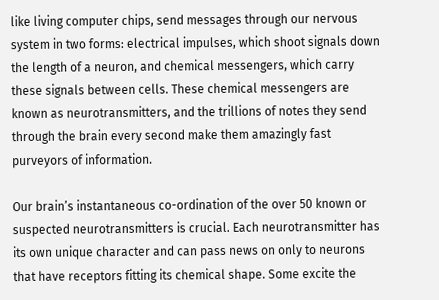like living computer chips, send messages through our nervous system in two forms: electrical impulses, which shoot signals down the length of a neuron, and chemical messengers, which carry these signals between cells. These chemical messengers are known as neurotransmitters, and the trillions of notes they send through the brain every second make them amazingly fast purveyors of information.

Our brain’s instantaneous co-ordination of the over 50 known or suspected neurotransmitters is crucial. Each neurotransmitter has its own unique character and can pass news on only to neurons that have receptors fitting its chemical shape. Some excite the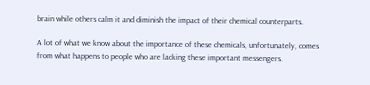brain while others calm it and diminish the impact of their chemical counterparts.

A lot of what we know about the importance of these chemicals, unfortunately, comes from what happens to people who are lacking these important messengers.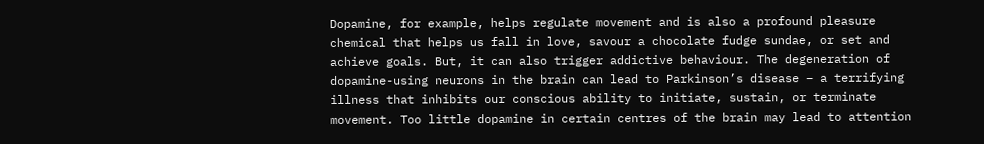Dopamine, for example, helps regulate movement and is also a profound pleasure chemical that helps us fall in love, savour a chocolate fudge sundae, or set and achieve goals. But, it can also trigger addictive behaviour. The degeneration of dopamine-using neurons in the brain can lead to Parkinson’s disease – a terrifying illness that inhibits our conscious ability to initiate, sustain, or terminate movement. Too little dopamine in certain centres of the brain may lead to attention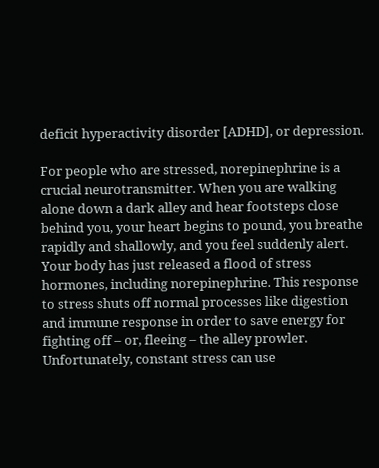deficit hyperactivity disorder [ADHD], or depression.

For people who are stressed, norepinephrine is a crucial neurotransmitter. When you are walking alone down a dark alley and hear footsteps close behind you, your heart begins to pound, you breathe rapidly and shallowly, and you feel suddenly alert. Your body has just released a flood of stress hormones, including norepinephrine. This response to stress shuts off normal processes like digestion and immune response in order to save energy for fighting off – or, fleeing – the alley prowler. Unfortunately, constant stress can use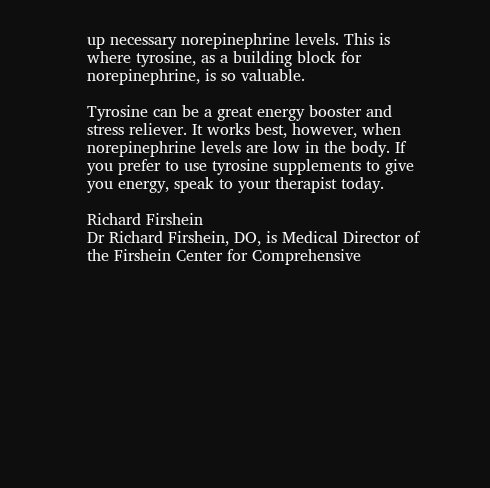up necessary norepinephrine levels. This is where tyrosine, as a building block for norepinephrine, is so valuable.

Tyrosine can be a great energy booster and stress reliever. It works best, however, when norepinephrine levels are low in the body. If you prefer to use tyrosine supplements to give you energy, speak to your therapist today.

Richard Firshein
Dr Richard Firshein, DO, is Medical Director of the Firshein Center for Comprehensive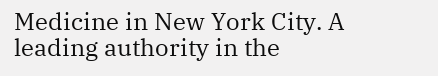Medicine in New York City. A leading authority in the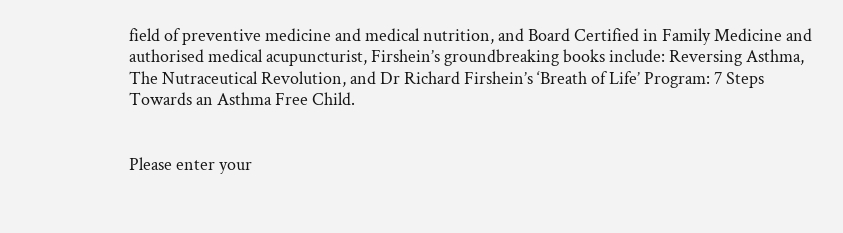field of preventive medicine and medical nutrition, and Board Certified in Family Medicine and authorised medical acupuncturist, Firshein’s groundbreaking books include: Reversing Asthma, The Nutraceutical Revolution, and Dr Richard Firshein’s ‘Breath of Life’ Program: 7 Steps Towards an Asthma Free Child.


Please enter your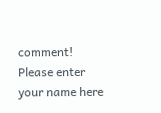comment!
Please enter your name here